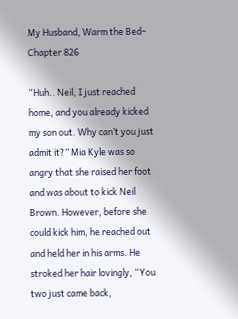My Husband, Warm the Bed– Chapter 826

“Huh.. Neil, I just reached home, and you already kicked my son out. Why can’t you just admit it?” Mia Kyle was so angry that she raised her foot and was about to kick Neil Brown. However, before she could kick him, he reached out and held her in his arms. He stroked her hair lovingly, “You two just came back,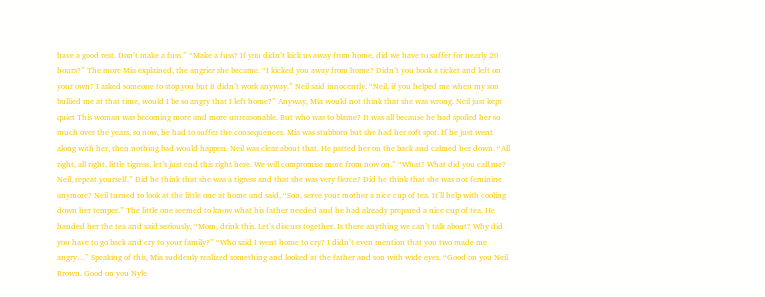have a good rest. Don’t make a fuss.” “Make a fuss? If you didn’t kick us away from home, did we have to suffer for nearly 20 hours?” The more Mia explained, the angrier she became. “I kicked you away from home? Didn’t you book a ticket and left on your own? I asked someone to stop you but it didn’t work anyway.” Neil said innocently. “Neil, if you helped me when my son bullied me at that time, would I be so angry that I left home?” Anyway, Mia would not think that she was wrong. Neil just kept quiet This woman was becoming more and more unreasonable. But who was to blame? It was all because he had spoiled her so much over the years, so now, he had to suffer the consequences. Mia was stubborn but she had her soft spot. If he just went along with her, then nothing bad would happen. Neil was clear about that. He patted her on the back and calmed her down. “All right, all right, little tigress, let’s just end this right here. We will compromise more from now on.” “What? What did you call me? Neil, repeat yourself.” Did he think that she was a tigress and that she was very fierce? Did he think that she was not feminine anymore? Neil turned to look at the little one at home and said, “Son, serve your mother a nice cup of tea. It’ll help with cooling down her temper.” The little one seemed to know what his father needed and he had already prepared a nice cup of tea. He handed her the tea and said seriously, “Mom, drink this. Let’s discuss together. Is there anything we can’t talk about? Why did you have to go back and cry to your family?” “Who said I went home to cry? I didn’t even mention that you two made me angry…” Speaking of this, Mia suddenly realized something and looked at the father and son with wide eyes. “Good on you Neil Brown. Good on you Nyle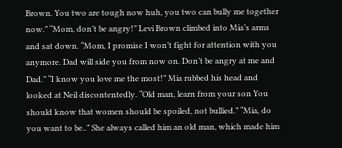Brown. You two are tough now huh, you two can bully me together now.” “Mom, don’t be angry!” Levi Brown climbed into Mia’s arms and sat down. “Mom, I promise I won’t fight for attention with you anymore. Dad will side you from now on. Don’t be angry at me and Dad.” “I know you love me the most!” Mia rubbed his head and looked at Neil discontentedly. “Old man, learn from your son You should know that women should be spoiled, not bullied.” “Mia, do you want to be..” She always called him an old man, which made him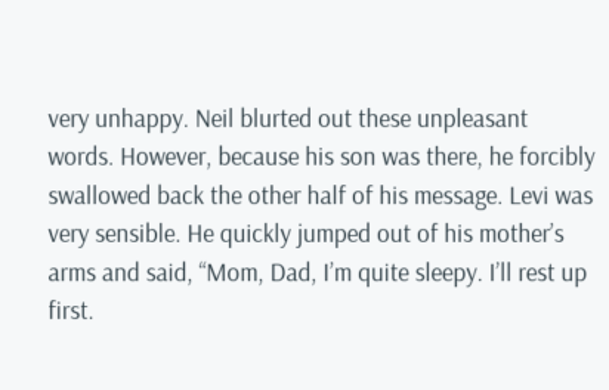very unhappy. Neil blurted out these unpleasant words. However, because his son was there, he forcibly swallowed back the other half of his message. Levi was very sensible. He quickly jumped out of his mother’s arms and said, “Mom, Dad, I’m quite sleepy. I’ll rest up first.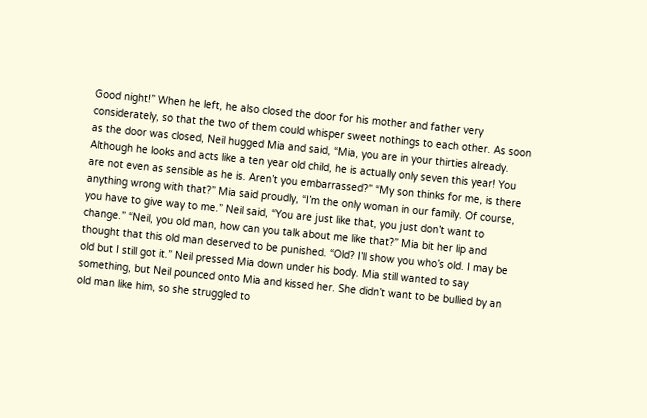Good night!” When he left, he also closed the door for his mother and father very considerately, so that the two of them could whisper sweet nothings to each other. As soon as the door was closed, Neil hugged Mia and said, “Mia, you are in your thirties already. Although he looks and acts like a ten year old child, he is actually only seven this year! You are not even as sensible as he is. Aren’t you embarrassed?” “My son thinks for me, is there anything wrong with that?” Mia said proudly, “I’m the only woman in our family. Of course, you have to give way to me.” Neil said, “You are just like that, you just don’t want to change.” “Neil, you old man, how can you talk about me like that?” Mia bit her lip and thought that this old man deserved to be punished. “Old? I’ll show you who’s old. I may be old but I still got it.” Neil pressed Mia down under his body. Mia still wanted to say something, but Neil pounced onto Mia and kissed her. She didn’t want to be bullied by an old man like him, so she struggled to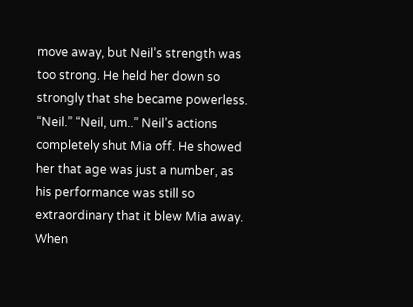move away, but Neil’s strength was too strong. He held her down so strongly that she became powerless. “Neil.” “Neil, um..” Neil’s actions completely shut Mia off. He showed her that age was just a number, as his performance was still so extraordinary that it blew Mia away. When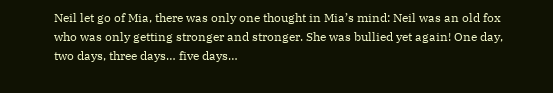Neil let go of Mia, there was only one thought in Mia’s mind: Neil was an old fox who was only getting stronger and stronger. She was bullied yet again! One day, two days, three days… five days…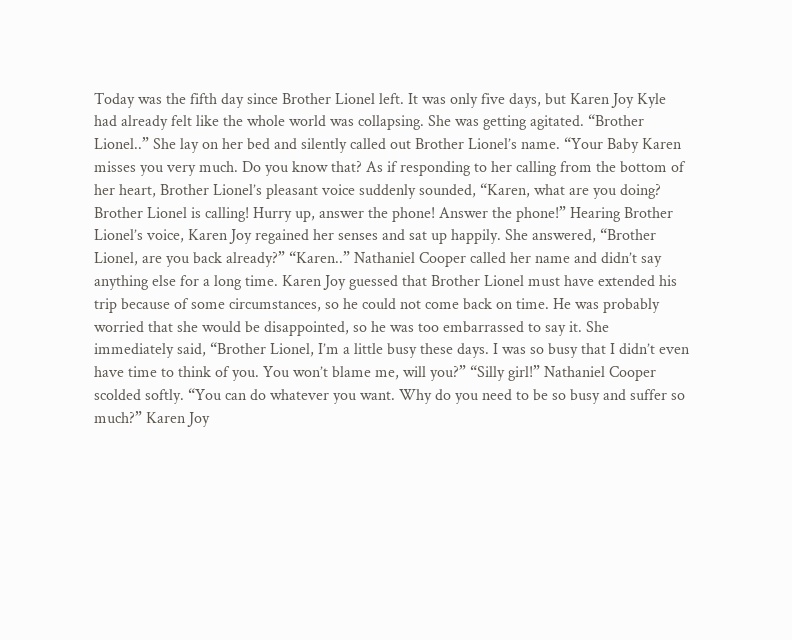Today was the fifth day since Brother Lionel left. It was only five days, but Karen Joy Kyle had already felt like the whole world was collapsing. She was getting agitated. “Brother Lionel..” She lay on her bed and silently called out Brother Lionel’s name. “Your Baby Karen misses you very much. Do you know that? As if responding to her calling from the bottom of her heart, Brother Lionel’s pleasant voice suddenly sounded, “Karen, what are you doing? Brother Lionel is calling! Hurry up, answer the phone! Answer the phone!” Hearing Brother Lionel’s voice, Karen Joy regained her senses and sat up happily. She answered, “Brother Lionel, are you back already?” “Karen..” Nathaniel Cooper called her name and didn’t say anything else for a long time. Karen Joy guessed that Brother Lionel must have extended his trip because of some circumstances, so he could not come back on time. He was probably worried that she would be disappointed, so he was too embarrassed to say it. She immediately said, “Brother Lionel, I’m a little busy these days. I was so busy that I didn’t even have time to think of you. You won’t blame me, will you?” “Silly girl!” Nathaniel Cooper scolded softly. “You can do whatever you want. Why do you need to be so busy and suffer so much?” Karen Joy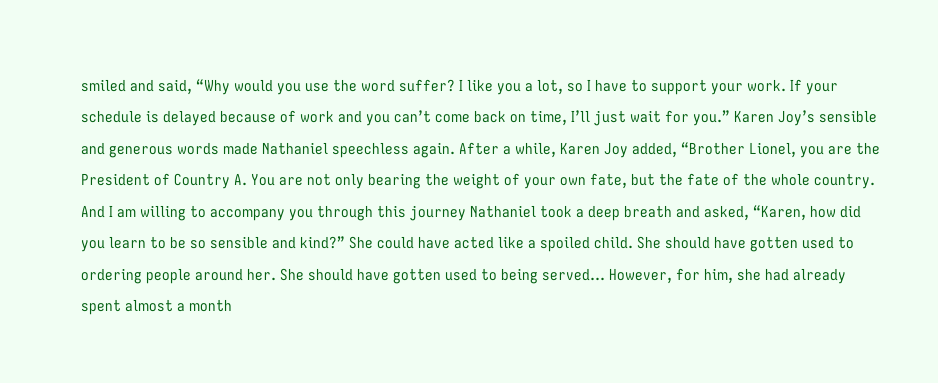smiled and said, “Why would you use the word suffer? I like you a lot, so I have to support your work. If your schedule is delayed because of work and you can’t come back on time, I’ll just wait for you.” Karen Joy’s sensible and generous words made Nathaniel speechless again. After a while, Karen Joy added, “Brother Lionel, you are the President of Country A. You are not only bearing the weight of your own fate, but the fate of the whole country. And I am willing to accompany you through this journey Nathaniel took a deep breath and asked, “Karen, how did you learn to be so sensible and kind?” She could have acted like a spoiled child. She should have gotten used to ordering people around her. She should have gotten used to being served… However, for him, she had already spent almost a month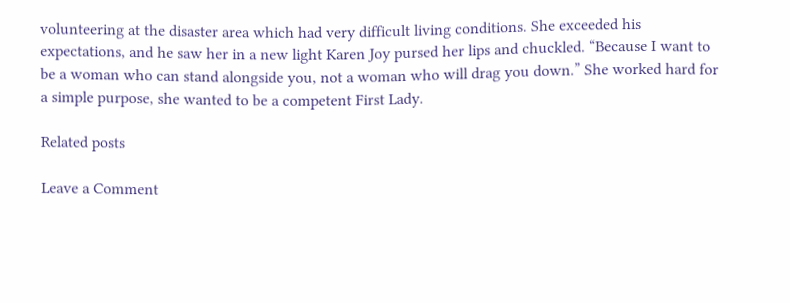volunteering at the disaster area which had very difficult living conditions. She exceeded his expectations, and he saw her in a new light Karen Joy pursed her lips and chuckled. “Because I want to be a woman who can stand alongside you, not a woman who will drag you down.” She worked hard for a simple purpose, she wanted to be a competent First Lady.

Related posts

Leave a Comment